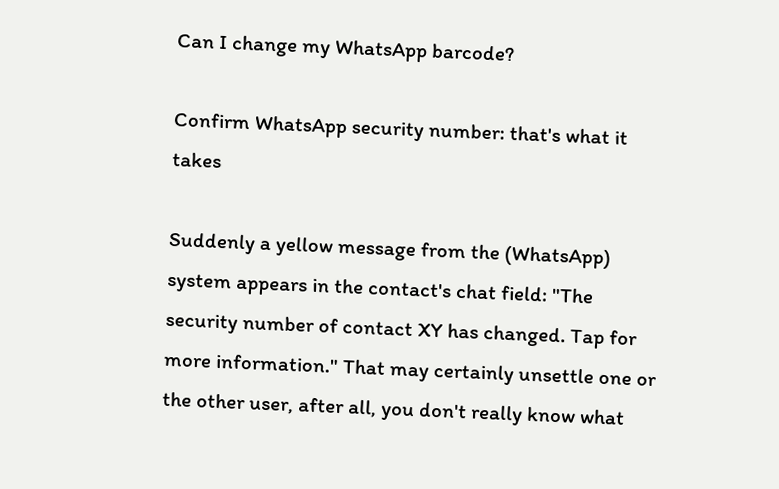Can I change my WhatsApp barcode?

Confirm WhatsApp security number: that's what it takes

Suddenly a yellow message from the (WhatsApp) system appears in the contact's chat field: "The security number of contact XY has changed. Tap for more information." That may certainly unsettle one or the other user, after all, you don't really know what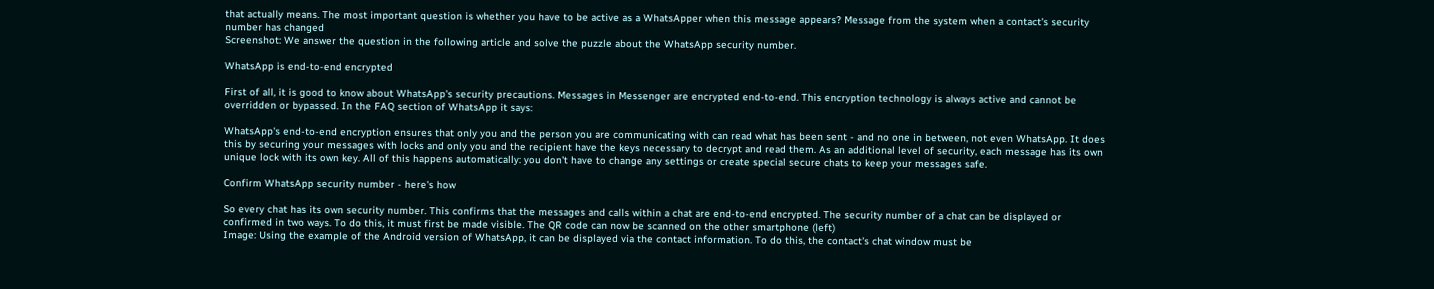that actually means. The most important question is whether you have to be active as a WhatsApper when this message appears? Message from the system when a contact's security number has changed
Screenshot: We answer the question in the following article and solve the puzzle about the WhatsApp security number.

WhatsApp is end-to-end encrypted

First of all, it is good to know about WhatsApp's security precautions. Messages in Messenger are encrypted end-to-end. This encryption technology is always active and cannot be overridden or bypassed. In the FAQ section of WhatsApp it says:

WhatsApp's end-to-end encryption ensures that only you and the person you are communicating with can read what has been sent - and no one in between, not even WhatsApp. It does this by securing your messages with locks and only you and the recipient have the keys necessary to decrypt and read them. As an additional level of security, each message has its own unique lock with its own key. All of this happens automatically: you don't have to change any settings or create special secure chats to keep your messages safe.

Confirm WhatsApp security number - here's how

So every chat has its own security number. This confirms that the messages and calls within a chat are end-to-end encrypted. The security number of a chat can be displayed or confirmed in two ways. To do this, it must first be made visible. The QR code can now be scanned on the other smartphone (left)
Image: Using the example of the Android version of WhatsApp, it can be displayed via the contact information. To do this, the contact's chat window must be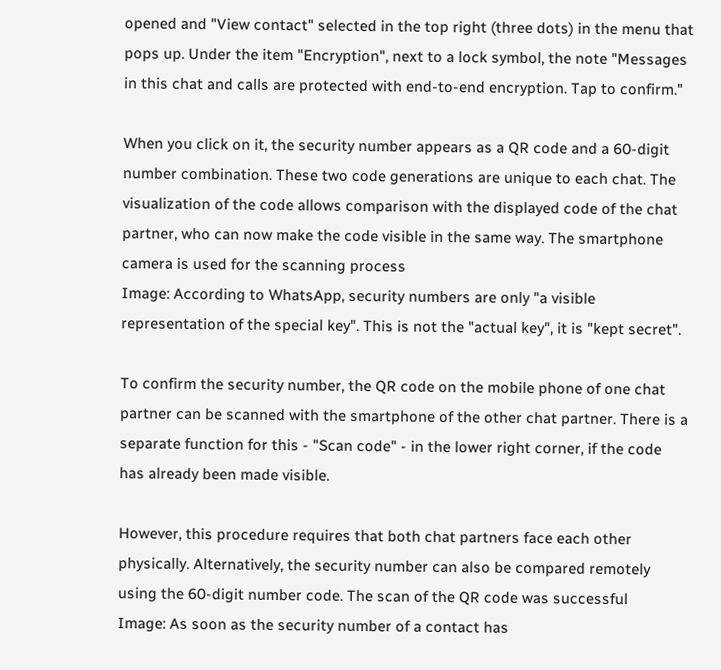opened and "View contact" selected in the top right (three dots) in the menu that pops up. Under the item "Encryption", next to a lock symbol, the note "Messages in this chat and calls are protected with end-to-end encryption. Tap to confirm."

When you click on it, the security number appears as a QR code and a 60-digit number combination. These two code generations are unique to each chat. The visualization of the code allows comparison with the displayed code of the chat partner, who can now make the code visible in the same way. The smartphone camera is used for the scanning process
Image: According to WhatsApp, security numbers are only "a visible representation of the special key". This is not the "actual key", it is "kept secret".

To confirm the security number, the QR code on the mobile phone of one chat partner can be scanned with the smartphone of the other chat partner. There is a separate function for this - "Scan code" - in the lower right corner, if the code has already been made visible.

However, this procedure requires that both chat partners face each other physically. Alternatively, the security number can also be compared remotely using the 60-digit number code. The scan of the QR code was successful
Image: As soon as the security number of a contact has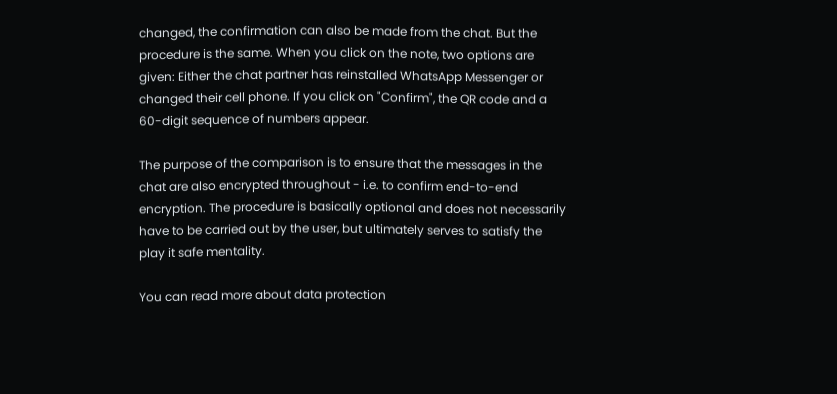changed, the confirmation can also be made from the chat. But the procedure is the same. When you click on the note, two options are given: Either the chat partner has reinstalled WhatsApp Messenger or changed their cell phone. If you click on "Confirm", the QR code and a 60-digit sequence of numbers appear.

The purpose of the comparison is to ensure that the messages in the chat are also encrypted throughout - i.e. to confirm end-to-end encryption. The procedure is basically optional and does not necessarily have to be carried out by the user, but ultimately serves to satisfy the play it safe mentality.

You can read more about data protection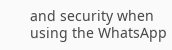and security when using the WhatsApp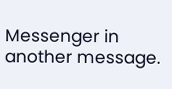Messenger in another message.